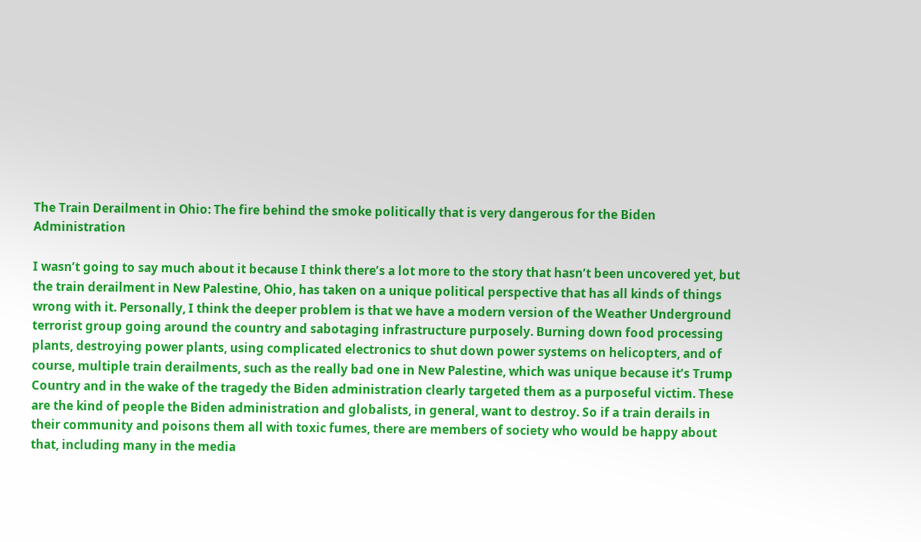The Train Derailment in Ohio: The fire behind the smoke politically that is very dangerous for the Biden Administration

I wasn’t going to say much about it because I think there’s a lot more to the story that hasn’t been uncovered yet, but the train derailment in New Palestine, Ohio, has taken on a unique political perspective that has all kinds of things wrong with it. Personally, I think the deeper problem is that we have a modern version of the Weather Underground terrorist group going around the country and sabotaging infrastructure purposely. Burning down food processing plants, destroying power plants, using complicated electronics to shut down power systems on helicopters, and of course, multiple train derailments, such as the really bad one in New Palestine, which was unique because it’s Trump Country and in the wake of the tragedy the Biden administration clearly targeted them as a purposeful victim. These are the kind of people the Biden administration and globalists, in general, want to destroy. So if a train derails in their community and poisons them all with toxic fumes, there are members of society who would be happy about that, including many in the media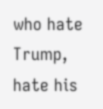who hate Trump, hate his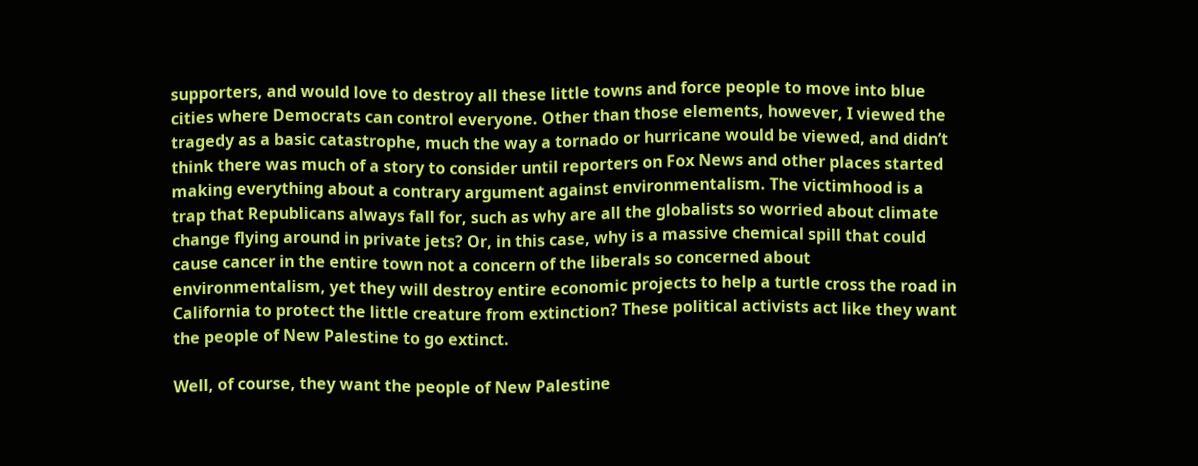supporters, and would love to destroy all these little towns and force people to move into blue cities where Democrats can control everyone. Other than those elements, however, I viewed the tragedy as a basic catastrophe, much the way a tornado or hurricane would be viewed, and didn’t think there was much of a story to consider until reporters on Fox News and other places started making everything about a contrary argument against environmentalism. The victimhood is a trap that Republicans always fall for, such as why are all the globalists so worried about climate change flying around in private jets? Or, in this case, why is a massive chemical spill that could cause cancer in the entire town not a concern of the liberals so concerned about environmentalism, yet they will destroy entire economic projects to help a turtle cross the road in California to protect the little creature from extinction? These political activists act like they want the people of New Palestine to go extinct.

Well, of course, they want the people of New Palestine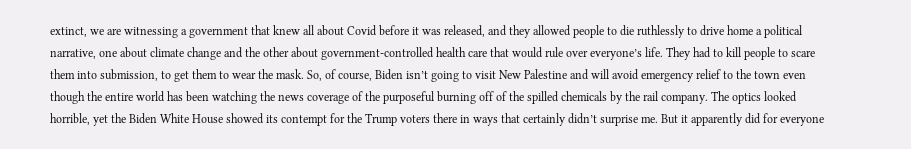extinct, we are witnessing a government that knew all about Covid before it was released, and they allowed people to die ruthlessly to drive home a political narrative, one about climate change and the other about government-controlled health care that would rule over everyone’s life. They had to kill people to scare them into submission, to get them to wear the mask. So, of course, Biden isn’t going to visit New Palestine and will avoid emergency relief to the town even though the entire world has been watching the news coverage of the purposeful burning off of the spilled chemicals by the rail company. The optics looked horrible, yet the Biden White House showed its contempt for the Trump voters there in ways that certainly didn’t surprise me. But it apparently did for everyone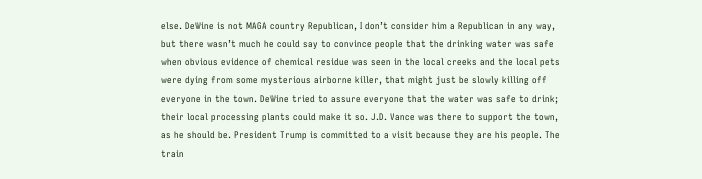else. DeWine is not MAGA country Republican, I don’t consider him a Republican in any way, but there wasn’t much he could say to convince people that the drinking water was safe when obvious evidence of chemical residue was seen in the local creeks and the local pets were dying from some mysterious airborne killer, that might just be slowly killing off everyone in the town. DeWine tried to assure everyone that the water was safe to drink; their local processing plants could make it so. J.D. Vance was there to support the town, as he should be. President Trump is committed to a visit because they are his people. The train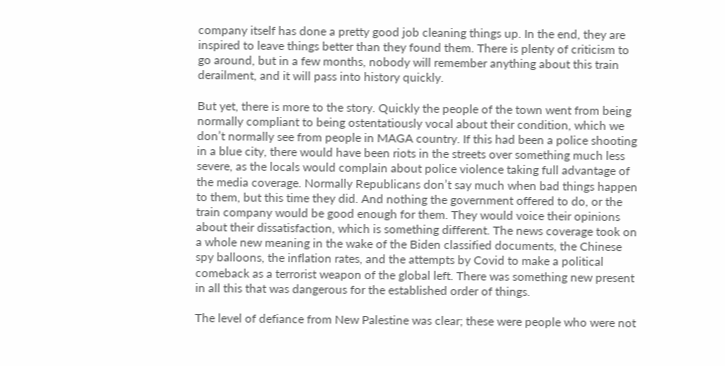company itself has done a pretty good job cleaning things up. In the end, they are inspired to leave things better than they found them. There is plenty of criticism to go around, but in a few months, nobody will remember anything about this train derailment, and it will pass into history quickly.

But yet, there is more to the story. Quickly the people of the town went from being normally compliant to being ostentatiously vocal about their condition, which we don’t normally see from people in MAGA country. If this had been a police shooting in a blue city, there would have been riots in the streets over something much less severe, as the locals would complain about police violence taking full advantage of the media coverage. Normally Republicans don’t say much when bad things happen to them, but this time they did. And nothing the government offered to do, or the train company would be good enough for them. They would voice their opinions about their dissatisfaction, which is something different. The news coverage took on a whole new meaning in the wake of the Biden classified documents, the Chinese spy balloons, the inflation rates, and the attempts by Covid to make a political comeback as a terrorist weapon of the global left. There was something new present in all this that was dangerous for the established order of things.

The level of defiance from New Palestine was clear; these were people who were not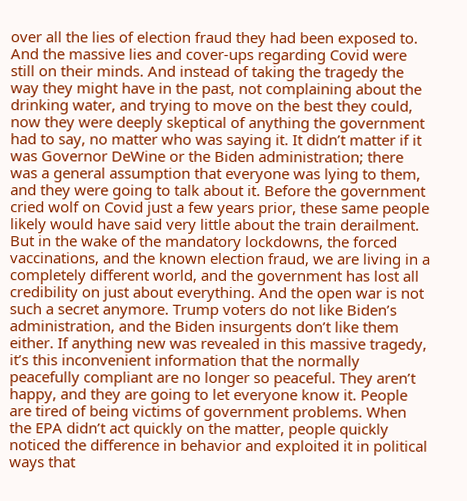over all the lies of election fraud they had been exposed to. And the massive lies and cover-ups regarding Covid were still on their minds. And instead of taking the tragedy the way they might have in the past, not complaining about the drinking water, and trying to move on the best they could, now they were deeply skeptical of anything the government had to say, no matter who was saying it. It didn’t matter if it was Governor DeWine or the Biden administration; there was a general assumption that everyone was lying to them, and they were going to talk about it. Before the government cried wolf on Covid just a few years prior, these same people likely would have said very little about the train derailment. But in the wake of the mandatory lockdowns, the forced vaccinations, and the known election fraud, we are living in a completely different world, and the government has lost all credibility on just about everything. And the open war is not such a secret anymore. Trump voters do not like Biden’s administration, and the Biden insurgents don’t like them either. If anything new was revealed in this massive tragedy, it’s this inconvenient information that the normally peacefully compliant are no longer so peaceful. They aren’t happy, and they are going to let everyone know it. People are tired of being victims of government problems. When the EPA didn’t act quickly on the matter, people quickly noticed the difference in behavior and exploited it in political ways that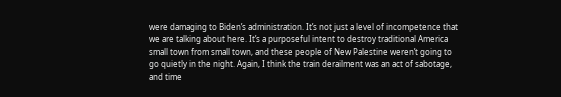were damaging to Biden’s administration. It’s not just a level of incompetence that we are talking about here. It’s a purposeful intent to destroy traditional America small town from small town, and these people of New Palestine weren’t going to go quietly in the night. Again, I think the train derailment was an act of sabotage, and time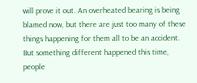will prove it out. An overheated bearing is being blamed now, but there are just too many of these things happening for them all to be an accident. But something different happened this time, people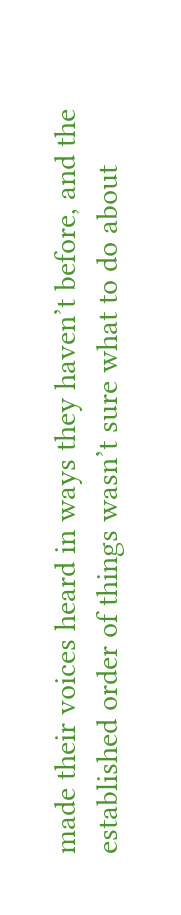made their voices heard in ways they haven’t before, and the established order of things wasn’t sure what to do about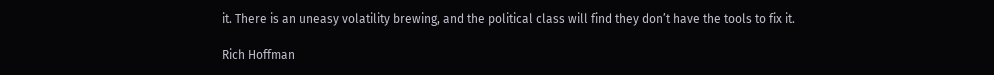it. There is an uneasy volatility brewing, and the political class will find they don’t have the tools to fix it.

Rich Hoffman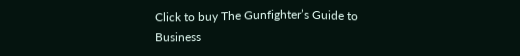Click to buy The Gunfighter’s Guide to Business